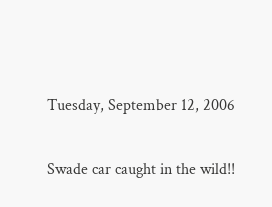Tuesday, September 12, 2006

Swade car caught in the wild!!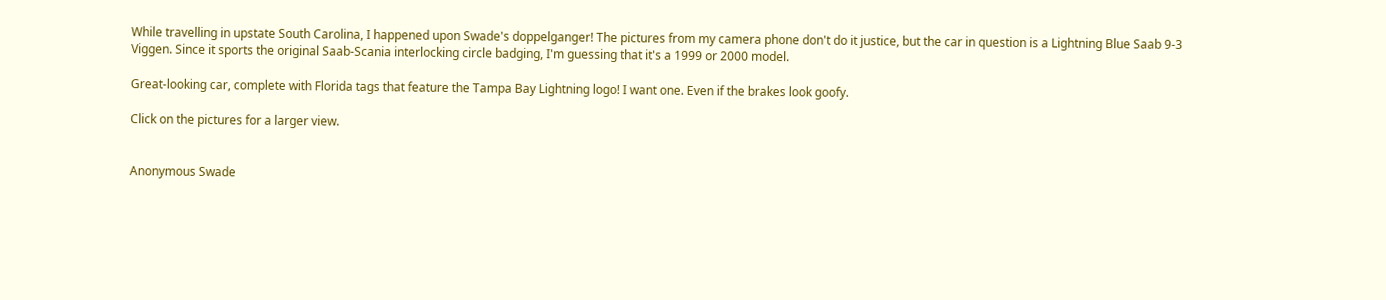While travelling in upstate South Carolina, I happened upon Swade's doppelganger! The pictures from my camera phone don't do it justice, but the car in question is a Lightning Blue Saab 9-3 Viggen. Since it sports the original Saab-Scania interlocking circle badging, I'm guessing that it's a 1999 or 2000 model.

Great-looking car, complete with Florida tags that feature the Tampa Bay Lightning logo! I want one. Even if the brakes look goofy.

Click on the pictures for a larger view.


Anonymous Swade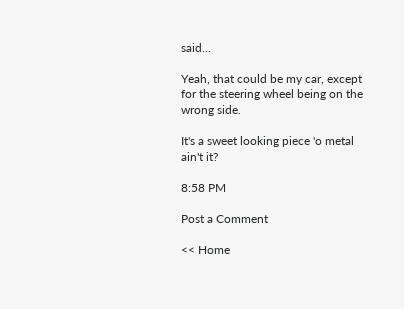said...

Yeah, that could be my car, except for the steering wheel being on the wrong side.

It's a sweet looking piece 'o metal ain't it?

8:58 PM

Post a Comment

<< Home